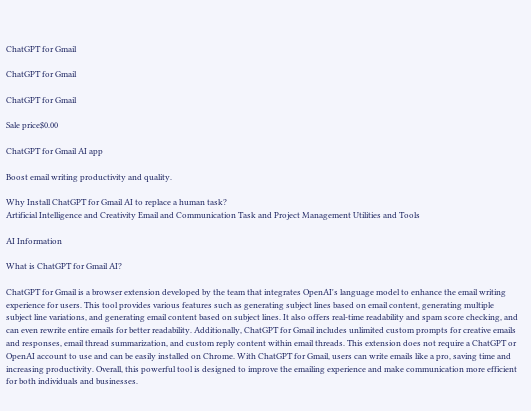ChatGPT for Gmail

ChatGPT for Gmail

ChatGPT for Gmail

Sale price$0.00

ChatGPT for Gmail AI app

Boost email writing productivity and quality.

Why Install ChatGPT for Gmail AI to replace a human task?
Artificial Intelligence and Creativity Email and Communication Task and Project Management Utilities and Tools

AI Information

What is ChatGPT for Gmail AI?

ChatGPT for Gmail is a browser extension developed by the team that integrates OpenAI's language model to enhance the email writing experience for users. This tool provides various features such as generating subject lines based on email content, generating multiple subject line variations, and generating email content based on subject lines. It also offers real-time readability and spam score checking, and can even rewrite entire emails for better readability. Additionally, ChatGPT for Gmail includes unlimited custom prompts for creative emails and responses, email thread summarization, and custom reply content within email threads. This extension does not require a ChatGPT or OpenAI account to use and can be easily installed on Chrome. With ChatGPT for Gmail, users can write emails like a pro, saving time and increasing productivity. Overall, this powerful tool is designed to improve the emailing experience and make communication more efficient for both individuals and businesses.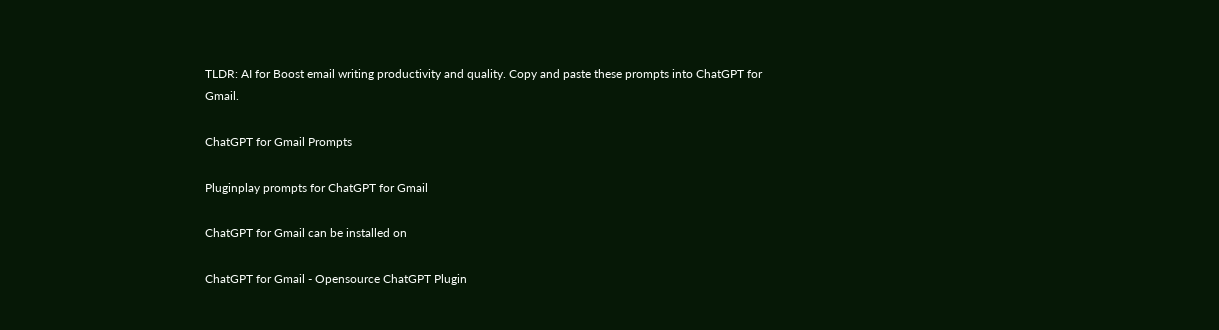TLDR: AI for Boost email writing productivity and quality. Copy and paste these prompts into ChatGPT for Gmail.

ChatGPT for Gmail Prompts

Pluginplay prompts for ChatGPT for Gmail

ChatGPT for Gmail can be installed on

ChatGPT for Gmail - Opensource ChatGPT Plugin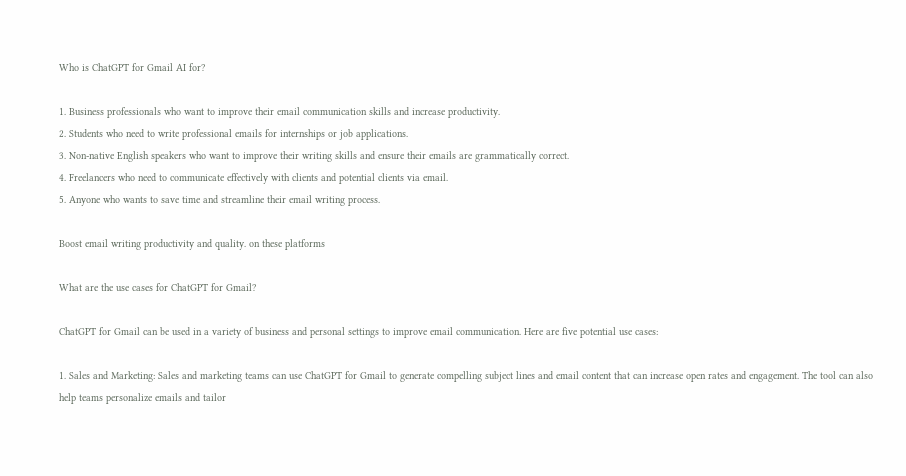Who is ChatGPT for Gmail AI for?

1. Business professionals who want to improve their email communication skills and increase productivity.
2. Students who need to write professional emails for internships or job applications.
3. Non-native English speakers who want to improve their writing skills and ensure their emails are grammatically correct.
4. Freelancers who need to communicate effectively with clients and potential clients via email.
5. Anyone who wants to save time and streamline their email writing process.

Boost email writing productivity and quality. on these platforms

What are the use cases for ChatGPT for Gmail?

ChatGPT for Gmail can be used in a variety of business and personal settings to improve email communication. Here are five potential use cases:

1. Sales and Marketing: Sales and marketing teams can use ChatGPT for Gmail to generate compelling subject lines and email content that can increase open rates and engagement. The tool can also help teams personalize emails and tailor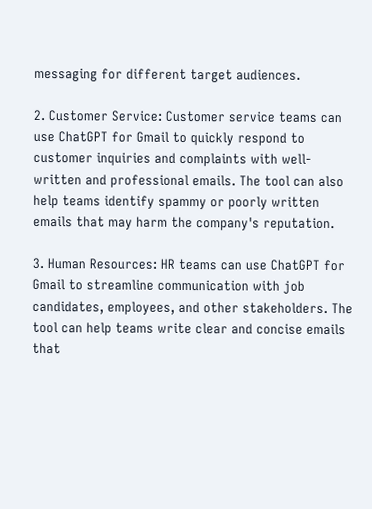messaging for different target audiences.

2. Customer Service: Customer service teams can use ChatGPT for Gmail to quickly respond to customer inquiries and complaints with well-written and professional emails. The tool can also help teams identify spammy or poorly written emails that may harm the company's reputation.

3. Human Resources: HR teams can use ChatGPT for Gmail to streamline communication with job candidates, employees, and other stakeholders. The tool can help teams write clear and concise emails that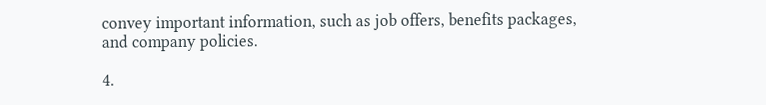convey important information, such as job offers, benefits packages, and company policies.

4.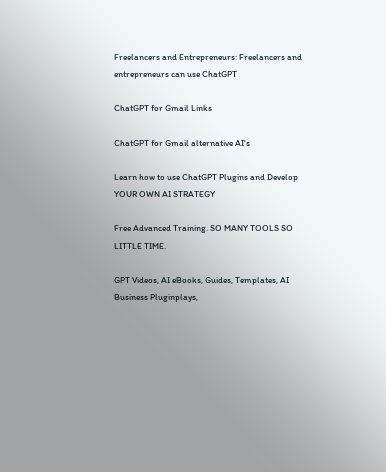Freelancers and Entrepreneurs: Freelancers and entrepreneurs can use ChatGPT

ChatGPT for Gmail Links

ChatGPT for Gmail alternative AI's

Learn how to use ChatGPT Plugins and Develop YOUR OWN AI STRATEGY

Free Advanced Training. SO MANY TOOLS SO LITTLE TIME.

GPT Videos, AI eBooks, Guides, Templates, AI Business Pluginplays,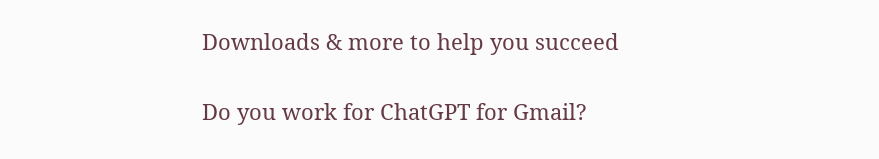Downloads & more to help you succeed

Do you work for ChatGPT for Gmail?